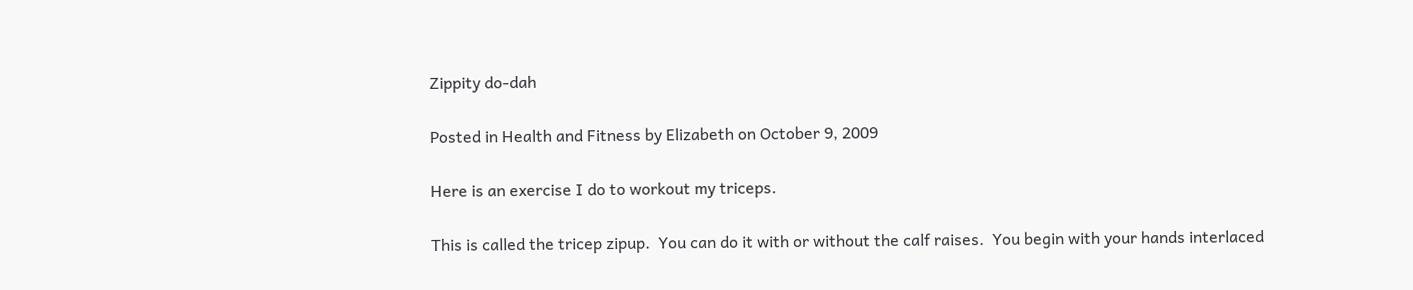Zippity do-dah

Posted in Health and Fitness by Elizabeth on October 9, 2009

Here is an exercise I do to workout my triceps.

This is called the tricep zipup.  You can do it with or without the calf raises.  You begin with your hands interlaced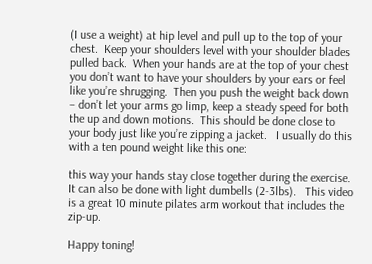(I use a weight) at hip level and pull up to the top of your chest.  Keep your shoulders level with your shoulder blades pulled back.  When your hands are at the top of your chest you don’t want to have your shoulders by your ears or feel like you’re shrugging.  Then you push the weight back down – don’t let your arms go limp, keep a steady speed for both the up and down motions.  This should be done close to your body just like you’re zipping a jacket.   I usually do this with a ten pound weight like this one:

this way your hands stay close together during the exercise.  It can also be done with light dumbells (2-3lbs).   This video is a great 10 minute pilates arm workout that includes the zip-up.

Happy toning!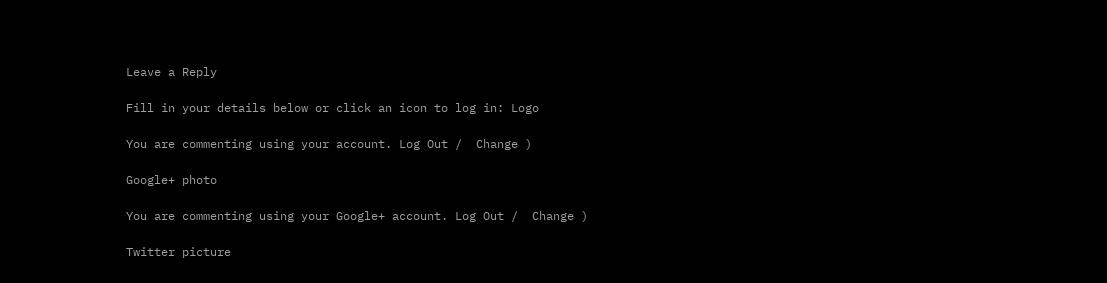Leave a Reply

Fill in your details below or click an icon to log in: Logo

You are commenting using your account. Log Out /  Change )

Google+ photo

You are commenting using your Google+ account. Log Out /  Change )

Twitter picture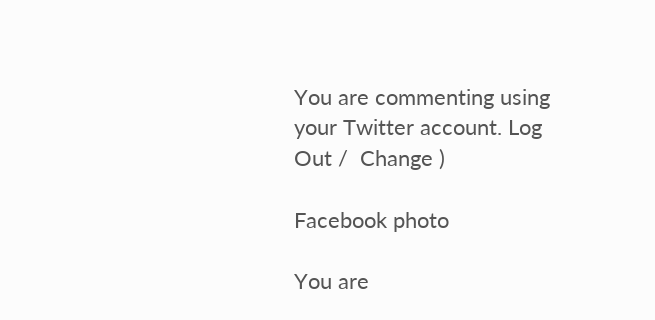You are commenting using your Twitter account. Log Out /  Change )

Facebook photo

You are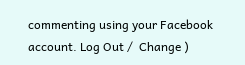commenting using your Facebook account. Log Out /  Change )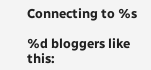Connecting to %s

%d bloggers like this: